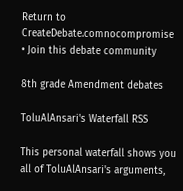Return to CreateDebate.comnocompromise • Join this debate community

8th grade Amendment debates

ToluAlAnsari's Waterfall RSS

This personal waterfall shows you all of ToluAlAnsari's arguments,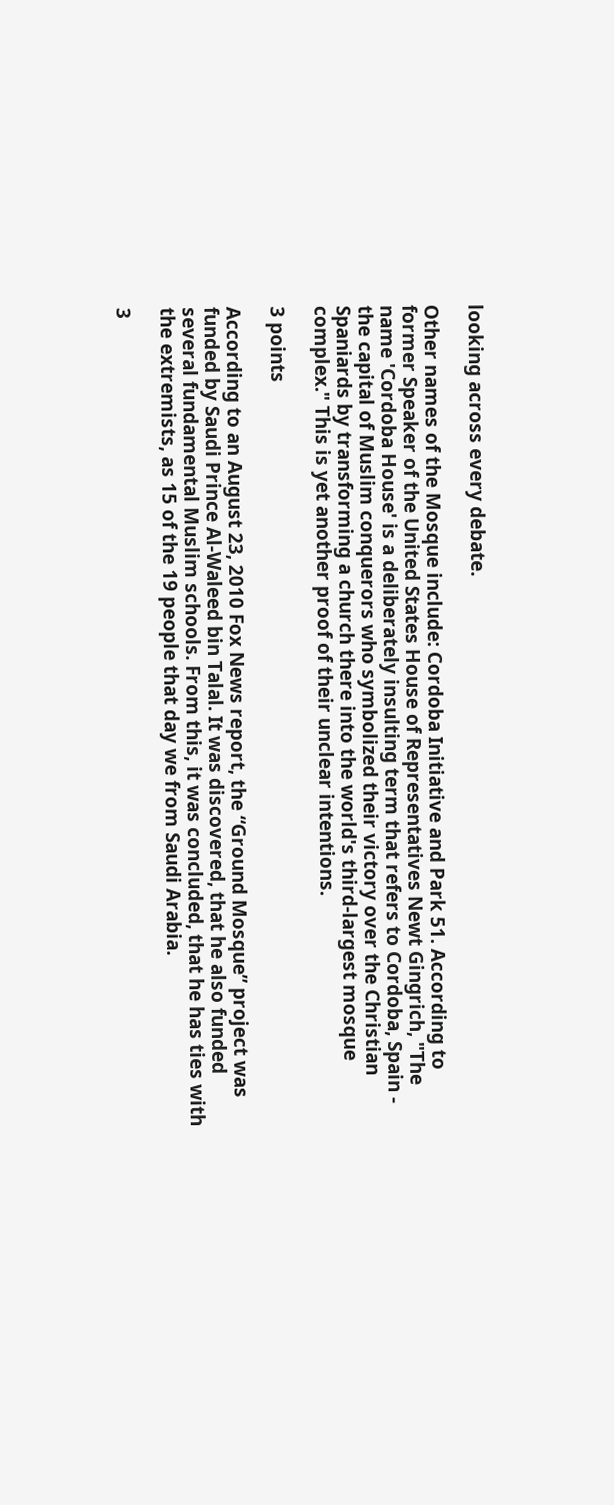looking across every debate.

Other names of the Mosque include: Cordoba Initiative and Park 51. According to former Speaker of the United States House of Representatives Newt Gingrich, "The name 'Cordoba House' is a deliberately insulting term that refers to Cordoba, Spain - the capital of Muslim conquerors who symbolized their victory over the Christian Spaniards by transforming a church there into the world's third-largest mosque complex." This is yet another proof of their unclear intentions.

3 points

According to an August 23, 2010 Fox News report, the “Ground Mosque” project was funded by Saudi Prince Al-Waleed bin Talal. It was discovered, that he also funded several fundamental Muslim schools. From this, it was concluded, that he has ties with the extremists, as 15 of the 19 people that day we from Saudi Arabia.

3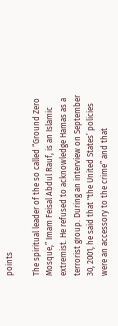points

The spiritual leader of the so called “Ground Zero Mosque,” Imam Feisal Abdul Rauf, is an Islamic extremist. He refused to acknowledge Hamas as a terrorist group. During an interview on September 30, 2001, he said that "the United States’ policies were an accessory to the crime” and that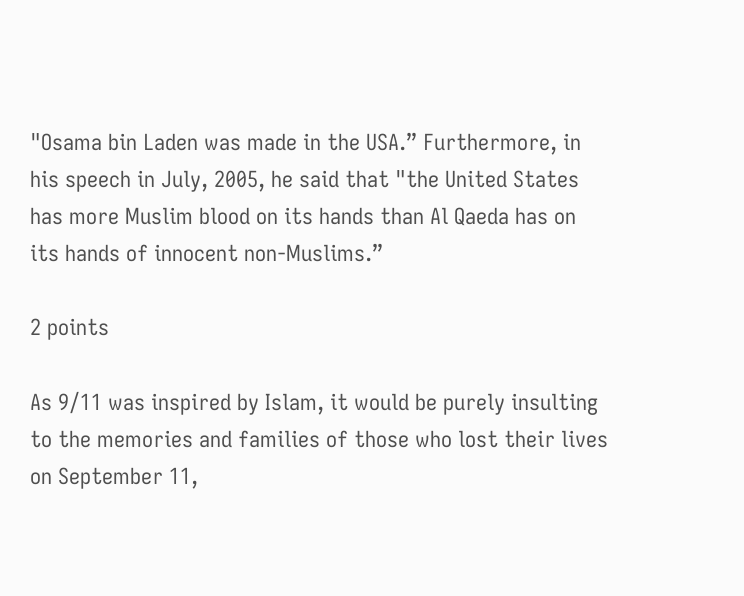"Osama bin Laden was made in the USA.” Furthermore, in his speech in July, 2005, he said that "the United States has more Muslim blood on its hands than Al Qaeda has on its hands of innocent non-Muslims.”

2 points

As 9/11 was inspired by Islam, it would be purely insulting to the memories and families of those who lost their lives on September 11,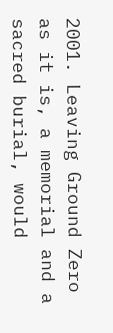2001. Leaving Ground Zero as it is, a memorial and a sacred burial, would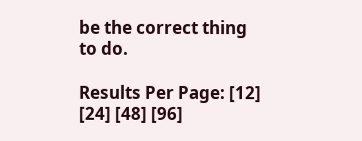be the correct thing to do.

Results Per Page: [12] [24] [48] [96]